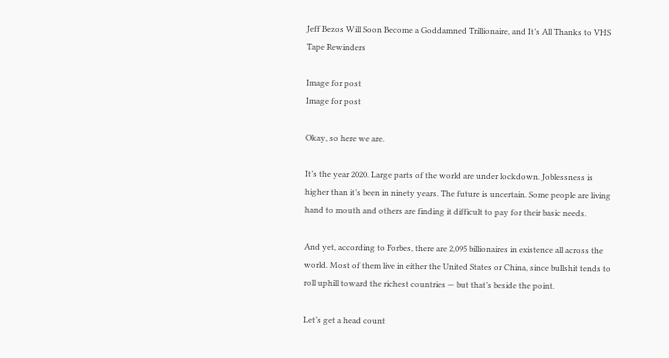Jeff Bezos Will Soon Become a Goddamned Trillionaire, and It’s All Thanks to VHS Tape Rewinders

Image for post
Image for post

Okay, so here we are.

It’s the year 2020. Large parts of the world are under lockdown. Joblessness is higher than it’s been in ninety years. The future is uncertain. Some people are living hand to mouth and others are finding it difficult to pay for their basic needs.

And yet, according to Forbes, there are 2,095 billionaires in existence all across the world. Most of them live in either the United States or China, since bullshit tends to roll uphill toward the richest countries — but that’s beside the point.

Let’s get a head count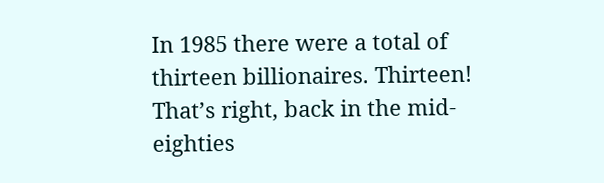In 1985 there were a total of thirteen billionaires. Thirteen! That’s right, back in the mid-eighties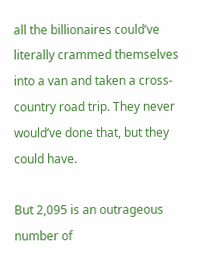all the billionaires could’ve literally crammed themselves into a van and taken a cross-country road trip. They never would’ve done that, but they could have.

But 2,095 is an outrageous number of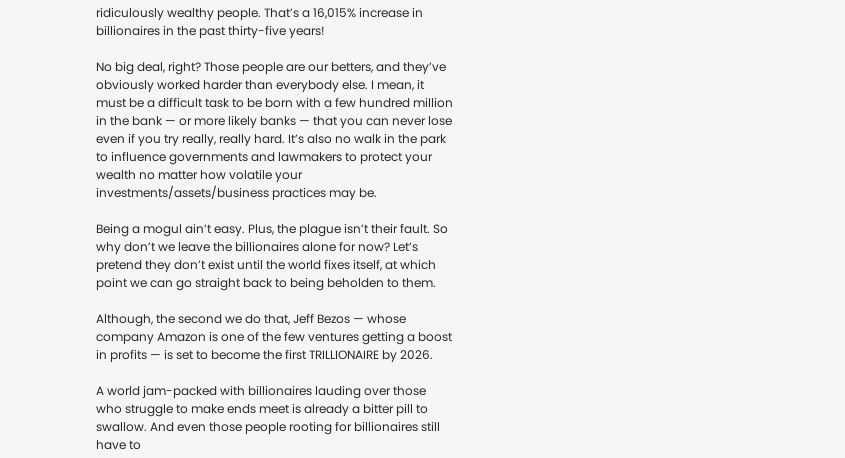ridiculously wealthy people. That’s a 16,015% increase in billionaires in the past thirty-five years!

No big deal, right? Those people are our betters, and they’ve obviously worked harder than everybody else. I mean, it must be a difficult task to be born with a few hundred million in the bank — or more likely banks — that you can never lose even if you try really, really hard. It’s also no walk in the park to influence governments and lawmakers to protect your wealth no matter how volatile your investments/assets/business practices may be.

Being a mogul ain’t easy. Plus, the plague isn’t their fault. So why don’t we leave the billionaires alone for now? Let’s pretend they don’t exist until the world fixes itself, at which point we can go straight back to being beholden to them.

Although, the second we do that, Jeff Bezos — whose company Amazon is one of the few ventures getting a boost in profits — is set to become the first TRILLIONAIRE by 2026.

A world jam-packed with billionaires lauding over those who struggle to make ends meet is already a bitter pill to swallow. And even those people rooting for billionaires still have to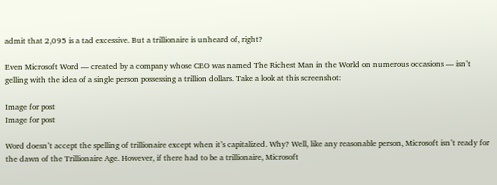admit that 2,095 is a tad excessive. But a trillionaire is unheard of, right?

Even Microsoft Word — created by a company whose CEO was named The Richest Man in the World on numerous occasions — isn’t gelling with the idea of a single person possessing a trillion dollars. Take a look at this screenshot:

Image for post
Image for post

Word doesn’t accept the spelling of trillionaire except when it’s capitalized. Why? Well, like any reasonable person, Microsoft isn’t ready for the dawn of the Trillionaire Age. However, if there had to be a trillionaire, Microsoft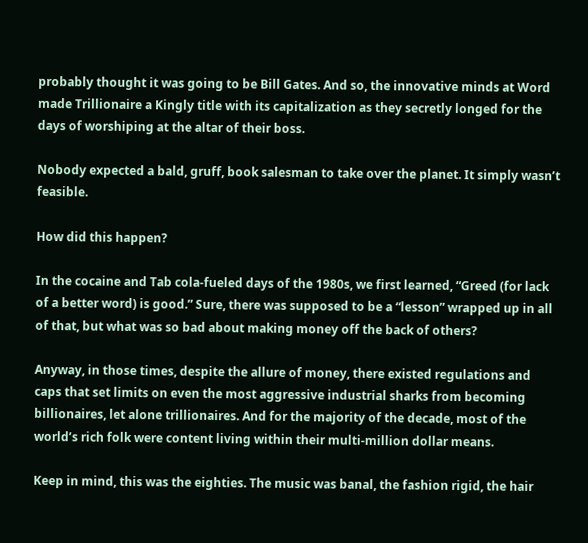probably thought it was going to be Bill Gates. And so, the innovative minds at Word made Trillionaire a Kingly title with its capitalization as they secretly longed for the days of worshiping at the altar of their boss.

Nobody expected a bald, gruff, book salesman to take over the planet. It simply wasn’t feasible.

How did this happen?

In the cocaine and Tab cola-fueled days of the 1980s, we first learned, “Greed (for lack of a better word) is good.” Sure, there was supposed to be a “lesson” wrapped up in all of that, but what was so bad about making money off the back of others?

Anyway, in those times, despite the allure of money, there existed regulations and caps that set limits on even the most aggressive industrial sharks from becoming billionaires, let alone trillionaires. And for the majority of the decade, most of the world’s rich folk were content living within their multi-million dollar means.

Keep in mind, this was the eighties. The music was banal, the fashion rigid, the hair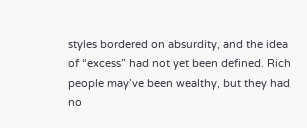styles bordered on absurdity, and the idea of “excess” had not yet been defined. Rich people may’ve been wealthy, but they had no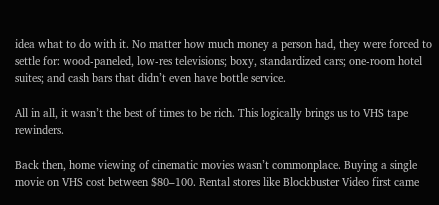idea what to do with it. No matter how much money a person had, they were forced to settle for: wood-paneled, low-res televisions; boxy, standardized cars; one-room hotel suites; and cash bars that didn’t even have bottle service.

All in all, it wasn’t the best of times to be rich. This logically brings us to VHS tape rewinders.

Back then, home viewing of cinematic movies wasn’t commonplace. Buying a single movie on VHS cost between $80–100. Rental stores like Blockbuster Video first came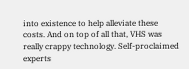into existence to help alleviate these costs. And on top of all that, VHS was really crappy technology. Self-proclaimed experts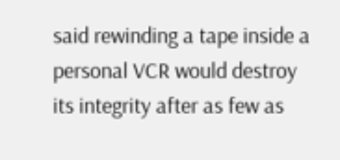said rewinding a tape inside a personal VCR would destroy its integrity after as few as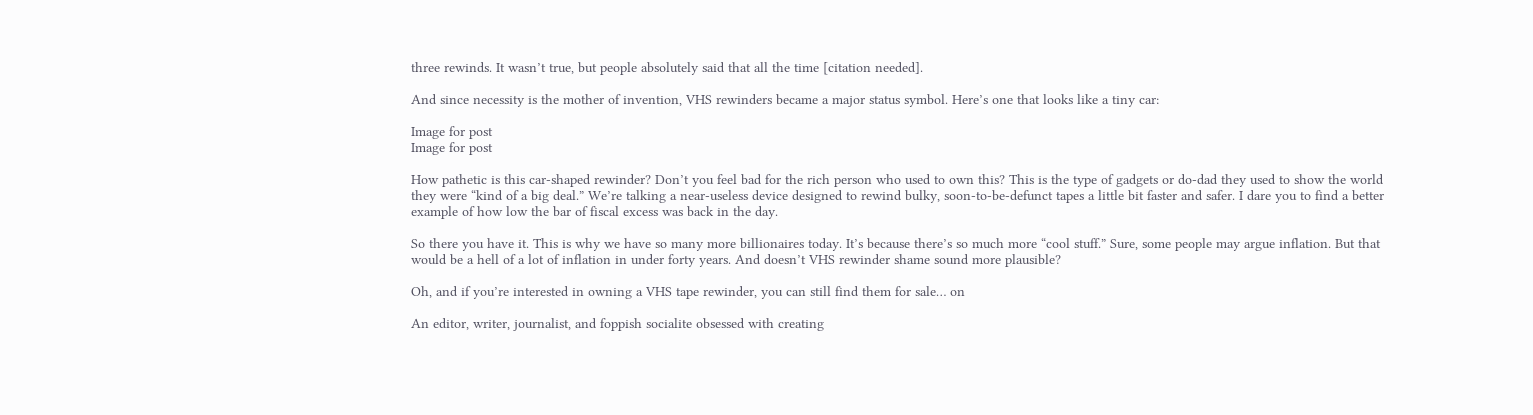three rewinds. It wasn’t true, but people absolutely said that all the time [citation needed].

And since necessity is the mother of invention, VHS rewinders became a major status symbol. Here’s one that looks like a tiny car:

Image for post
Image for post

How pathetic is this car-shaped rewinder? Don’t you feel bad for the rich person who used to own this? This is the type of gadgets or do-dad they used to show the world they were “kind of a big deal.” We’re talking a near-useless device designed to rewind bulky, soon-to-be-defunct tapes a little bit faster and safer. I dare you to find a better example of how low the bar of fiscal excess was back in the day.

So there you have it. This is why we have so many more billionaires today. It’s because there’s so much more “cool stuff.” Sure, some people may argue inflation. But that would be a hell of a lot of inflation in under forty years. And doesn’t VHS rewinder shame sound more plausible?

Oh, and if you’re interested in owning a VHS tape rewinder, you can still find them for sale… on

An editor, writer, journalist, and foppish socialite obsessed with creating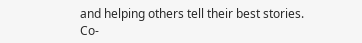and helping others tell their best stories. Co-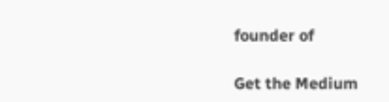founder of

Get the Medium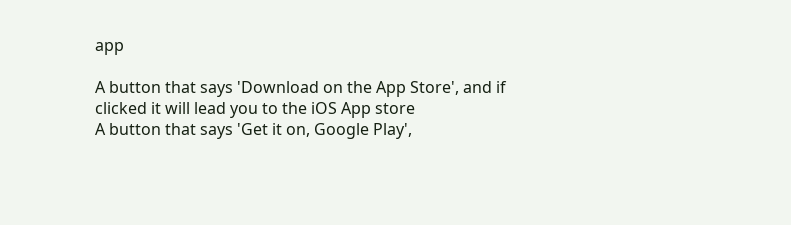app

A button that says 'Download on the App Store', and if clicked it will lead you to the iOS App store
A button that says 'Get it on, Google Play',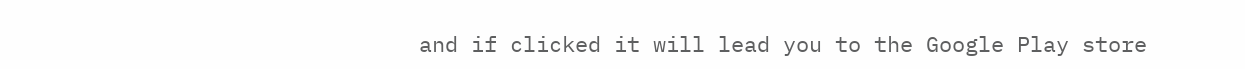and if clicked it will lead you to the Google Play store